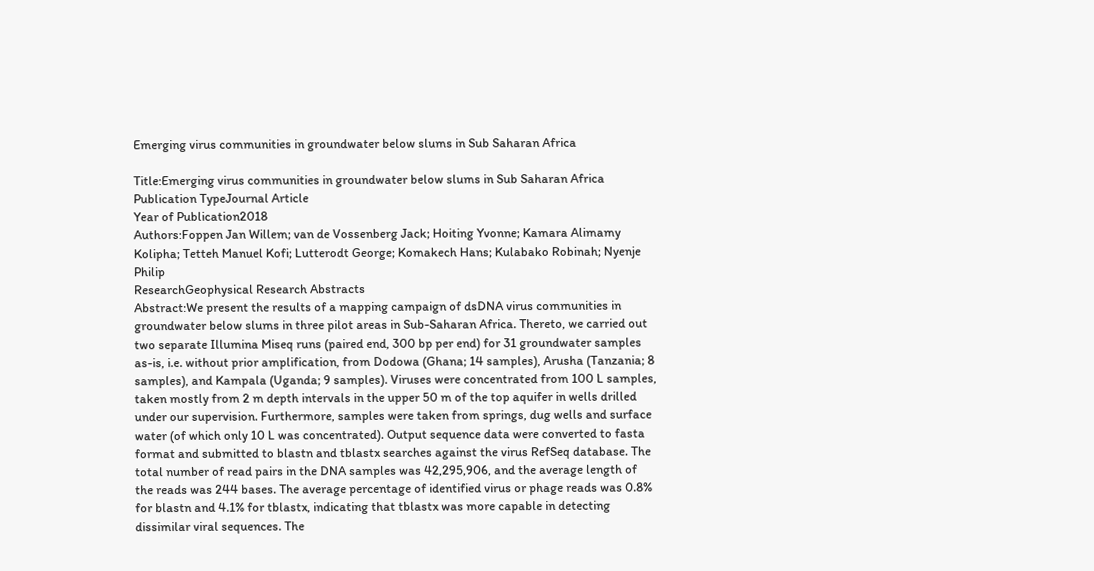Emerging virus communities in groundwater below slums in Sub Saharan Africa

Title:Emerging virus communities in groundwater below slums in Sub Saharan Africa
Publication TypeJournal Article
Year of Publication2018
Authors:Foppen Jan Willem; van de Vossenberg Jack; Hoiting Yvonne; Kamara Alimamy Kolipha; Tetteh Manuel Kofi; Lutterodt George; Komakech Hans; Kulabako Robinah; Nyenje Philip
ResearchGeophysical Research Abstracts
Abstract:We present the results of a mapping campaign of dsDNA virus communities in groundwater below slums in three pilot areas in Sub-Saharan Africa. Thereto, we carried out two separate Illumina Miseq runs (paired end, 300 bp per end) for 31 groundwater samples as-is, i.e. without prior amplification, from Dodowa (Ghana; 14 samples), Arusha (Tanzania; 8 samples), and Kampala (Uganda; 9 samples). Viruses were concentrated from 100 L samples, taken mostly from 2 m depth intervals in the upper 50 m of the top aquifer in wells drilled under our supervision. Furthermore, samples were taken from springs, dug wells and surface water (of which only 10 L was concentrated). Output sequence data were converted to fasta format and submitted to blastn and tblastx searches against the virus RefSeq database. The total number of read pairs in the DNA samples was 42,295,906, and the average length of the reads was 244 bases. The average percentage of identified virus or phage reads was 0.8% for blastn and 4.1% for tblastx, indicating that tblastx was more capable in detecting dissimilar viral sequences. The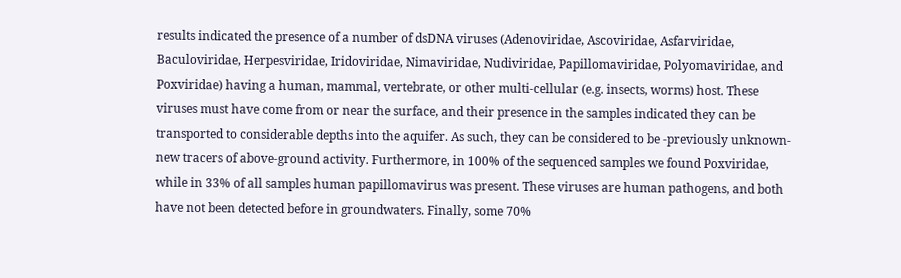results indicated the presence of a number of dsDNA viruses (Adenoviridae, Ascoviridae, Asfarviridae, Baculoviridae, Herpesviridae, Iridoviridae, Nimaviridae, Nudiviridae, Papillomaviridae, Polyomaviridae, and Poxviridae) having a human, mammal, vertebrate, or other multi-cellular (e.g. insects, worms) host. These viruses must have come from or near the surface, and their presence in the samples indicated they can be transported to considerable depths into the aquifer. As such, they can be considered to be -previously unknown- new tracers of above-ground activity. Furthermore, in 100% of the sequenced samples we found Poxviridae, while in 33% of all samples human papillomavirus was present. These viruses are human pathogens, and both have not been detected before in groundwaters. Finally, some 70%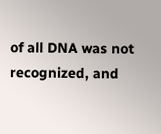of all DNA was not recognized, and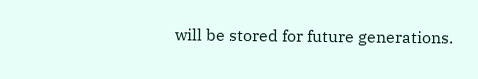will be stored for future generations.